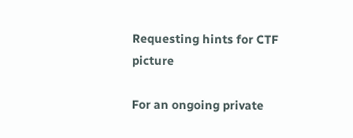Requesting hints for CTF picture

For an ongoing private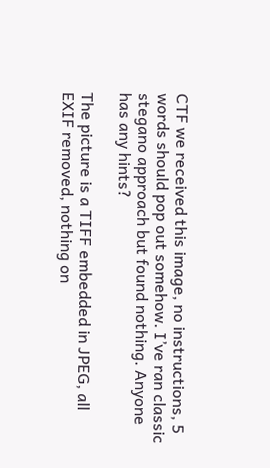CTF we received this image, no instructions, 5 words should pop out somehow. I’ve ran classic stegano approach but found nothing. Anyone has any hints?

The picture is a TIFF embedded in JPEG, all EXIF removed, nothing on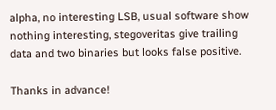alpha, no interesting LSB, usual software show nothing interesting, stegoveritas give trailing data and two binaries but looks false positive.

Thanks in advance!